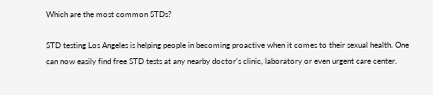Which are the most common STDs?

STD testing Los Angeles is helping people in becoming proactive when it comes to their sexual health. One can now easily find free STD tests at any nearby doctor’s clinic, laboratory or even urgent care center.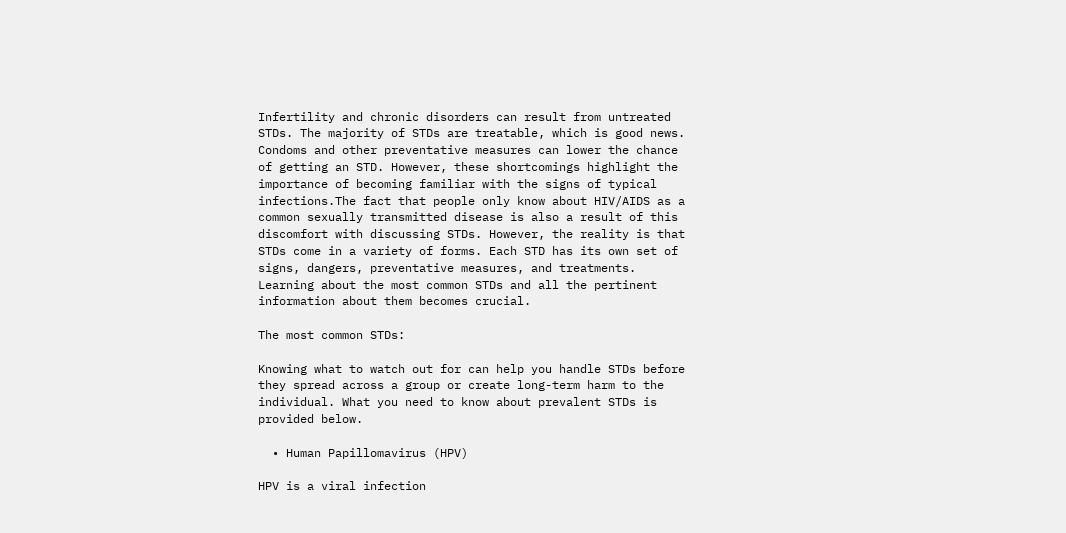Infertility and chronic disorders can result from untreated STDs. The majority of STDs are treatable, which is good news. Condoms and other preventative measures can lower the chance of getting an STD. However, these shortcomings highlight the importance of becoming familiar with the signs of typical infections.The fact that people only know about HIV/AIDS as a common sexually transmitted disease is also a result of this discomfort with discussing STDs. However, the reality is that STDs come in a variety of forms. Each STD has its own set of signs, dangers, preventative measures, and treatments. Learning about the most common STDs and all the pertinent information about them becomes crucial.

The most common STDs:

Knowing what to watch out for can help you handle STDs before they spread across a group or create long-term harm to the individual. What you need to know about prevalent STDs is provided below.

  • Human Papillomavirus (HPV)

HPV is a viral infection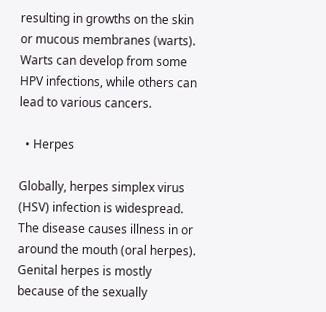resulting in growths on the skin or mucous membranes (warts). Warts can develop from some HPV infections, while others can lead to various cancers.

  • Herpes

Globally, herpes simplex virus (HSV) infection is widespread. The disease causes illness in or around the mouth (oral herpes). Genital herpes is mostly because of the sexually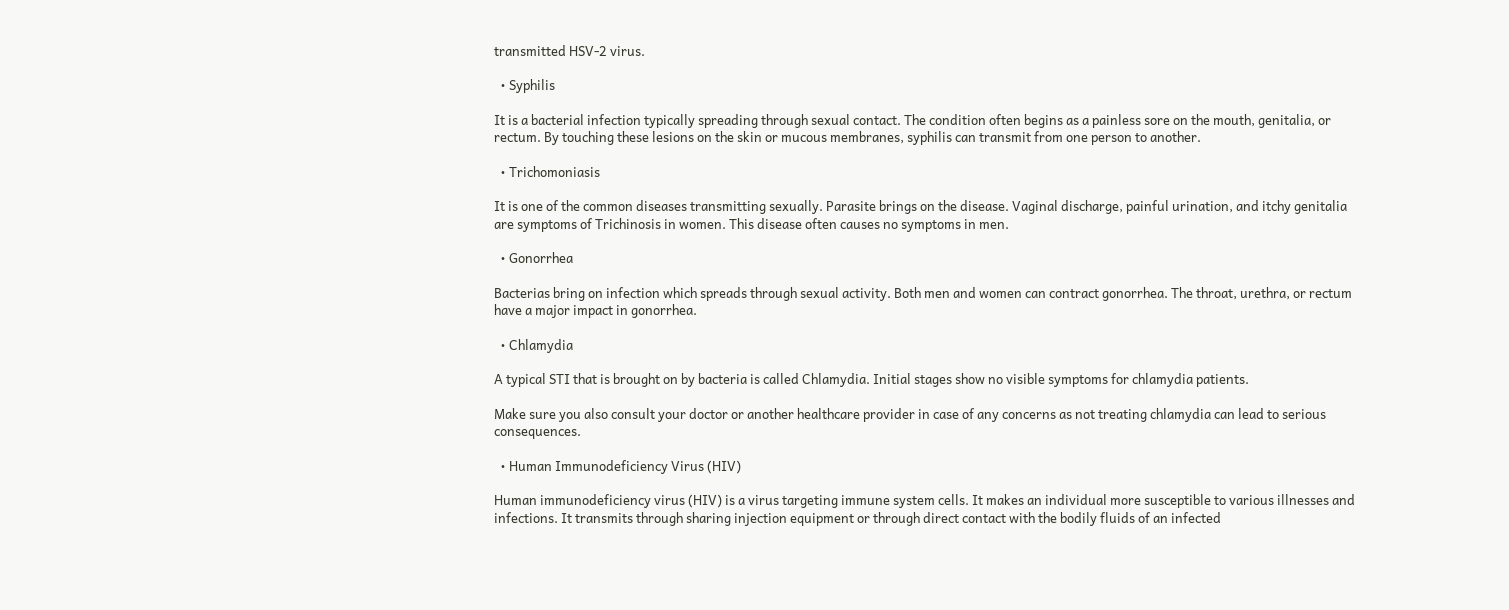transmitted HSV-2 virus.

  • Syphilis

It is a bacterial infection typically spreading through sexual contact. The condition often begins as a painless sore on the mouth, genitalia, or rectum. By touching these lesions on the skin or mucous membranes, syphilis can transmit from one person to another.

  • Trichomoniasis

It is one of the common diseases transmitting sexually. Parasite brings on the disease. Vaginal discharge, painful urination, and itchy genitalia are symptoms of Trichinosis in women. This disease often causes no symptoms in men.

  • Gonorrhea

Bacterias bring on infection which spreads through sexual activity. Both men and women can contract gonorrhea. The throat, urethra, or rectum have a major impact in gonorrhea.

  • Chlamydia

A typical STI that is brought on by bacteria is called Chlamydia. Initial stages show no visible symptoms for chlamydia patients.

Make sure you also consult your doctor or another healthcare provider in case of any concerns as not treating chlamydia can lead to serious consequences.

  • Human Immunodeficiency Virus (HIV)

Human immunodeficiency virus (HIV) is a virus targeting immune system cells. It makes an individual more susceptible to various illnesses and infections. It transmits through sharing injection equipment or through direct contact with the bodily fluids of an infected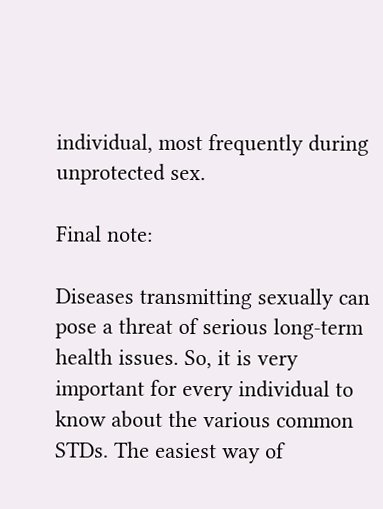individual, most frequently during unprotected sex.

Final note:

Diseases transmitting sexually can pose a threat of serious long-term health issues. So, it is very important for every individual to know about the various common STDs. The easiest way of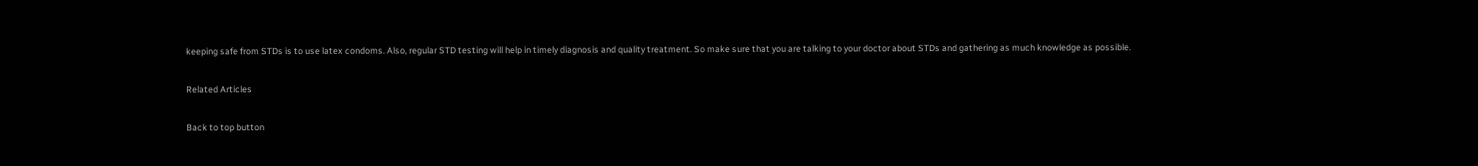keeping safe from STDs is to use latex condoms. Also, regular STD testing will help in timely diagnosis and quality treatment. So make sure that you are talking to your doctor about STDs and gathering as much knowledge as possible.

Related Articles

Back to top button